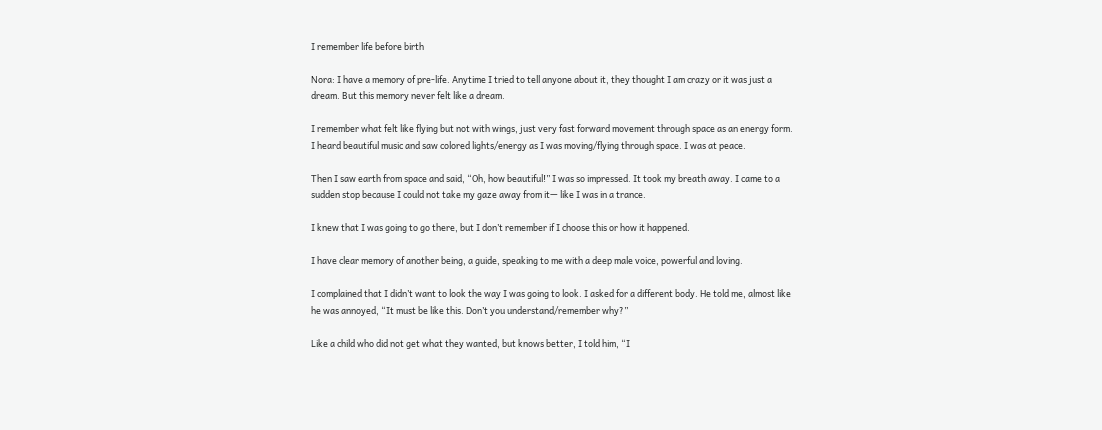I remember life before birth

Nora: I have a memory of pre-life. Anytime I tried to tell anyone about it, they thought I am crazy or it was just a dream. But this memory never felt like a dream.

I remember what felt like flying but not with wings, just very fast forward movement through space as an energy form. I heard beautiful music and saw colored lights/energy as I was moving/flying through space. I was at peace.

Then I saw earth from space and said, “Oh, how beautiful!” I was so impressed. It took my breath away. I came to a sudden stop because I could not take my gaze away from it— like I was in a trance.

I knew that I was going to go there, but I don’t remember if I choose this or how it happened.

I have clear memory of another being, a guide, speaking to me with a deep male voice, powerful and loving.

I complained that I didn’t want to look the way I was going to look. I asked for a different body. He told me, almost like he was annoyed, “It must be like this. Don’t you understand/remember why?”

Like a child who did not get what they wanted, but knows better, I told him, “I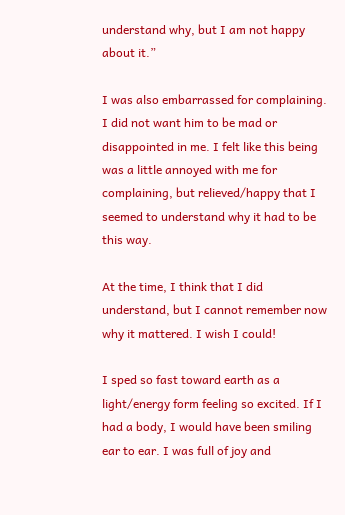understand why, but I am not happy about it.”

I was also embarrassed for complaining. I did not want him to be mad or disappointed in me. I felt like this being was a little annoyed with me for complaining, but relieved/happy that I seemed to understand why it had to be this way.

At the time, I think that I did understand, but I cannot remember now why it mattered. I wish I could!

I sped so fast toward earth as a light/energy form feeling so excited. If I had a body, I would have been smiling ear to ear. I was full of joy and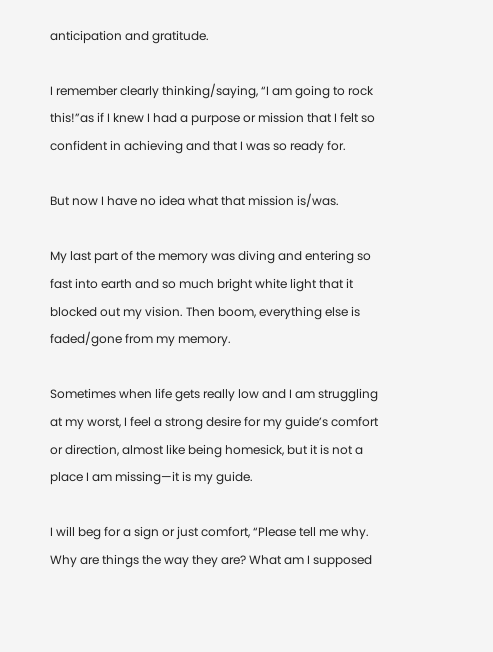anticipation and gratitude.

I remember clearly thinking/saying, “I am going to rock this!”as if I knew I had a purpose or mission that I felt so confident in achieving and that I was so ready for.

But now I have no idea what that mission is/was.

My last part of the memory was diving and entering so fast into earth and so much bright white light that it blocked out my vision. Then boom, everything else is faded/gone from my memory.

Sometimes when life gets really low and I am struggling at my worst, I feel a strong desire for my guide’s comfort or direction, almost like being homesick, but it is not a place I am missing—it is my guide.

I will beg for a sign or just comfort, “Please tell me why. Why are things the way they are? What am I supposed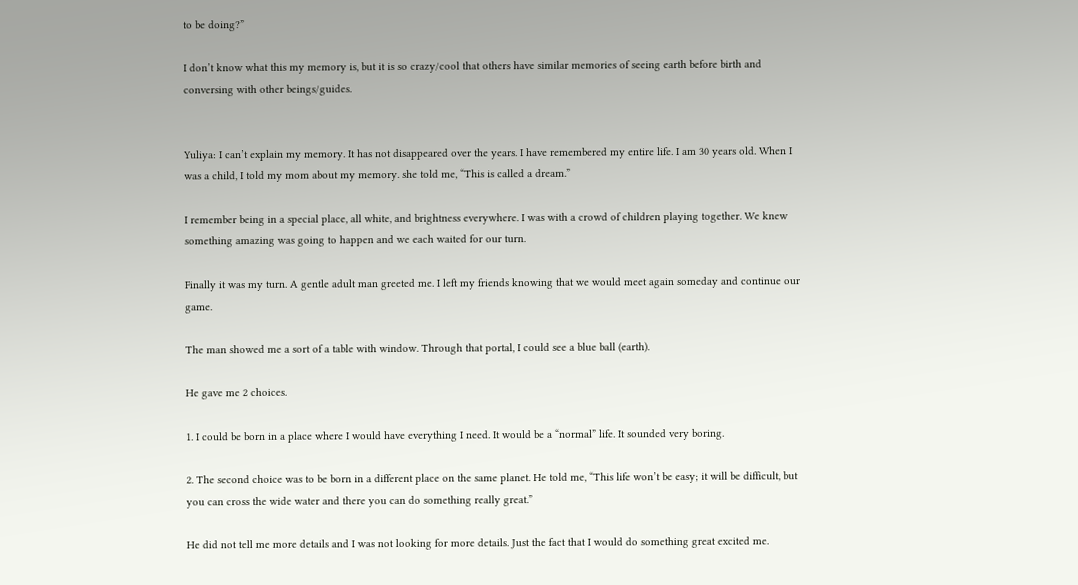to be doing?”

I don’t know what this my memory is, but it is so crazy/cool that others have similar memories of seeing earth before birth and conversing with other beings/guides.


Yuliya: I can’t explain my memory. It has not disappeared over the years. I have remembered my entire life. I am 30 years old. When I was a child, I told my mom about my memory. she told me, “This is called a dream.”

I remember being in a special place, all white, and brightness everywhere. I was with a crowd of children playing together. We knew something amazing was going to happen and we each waited for our turn.

Finally it was my turn. A gentle adult man greeted me. I left my friends knowing that we would meet again someday and continue our game.

The man showed me a sort of a table with window. Through that portal, I could see a blue ball (earth).

He gave me 2 choices.

1. I could be born in a place where I would have everything I need. It would be a “normal” life. It sounded very boring.

2. The second choice was to be born in a different place on the same planet. He told me, “This life won’t be easy; it will be difficult, but you can cross the wide water and there you can do something really great.”

He did not tell me more details and I was not looking for more details. Just the fact that I would do something great excited me.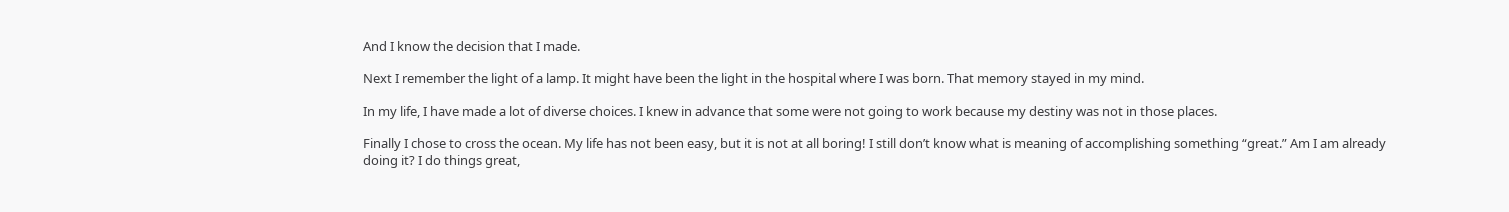And I know the decision that I made.

Next I remember the light of a lamp. It might have been the light in the hospital where I was born. That memory stayed in my mind.

In my life, I have made a lot of diverse choices. I knew in advance that some were not going to work because my destiny was not in those places.

Finally I chose to cross the ocean. My life has not been easy, but it is not at all boring! I still don’t know what is meaning of accomplishing something “great.” Am I am already doing it? I do things great,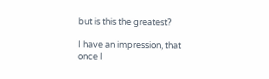but is this the greatest?

I have an impression, that once I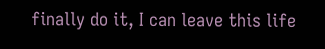finally do it, I can leave this life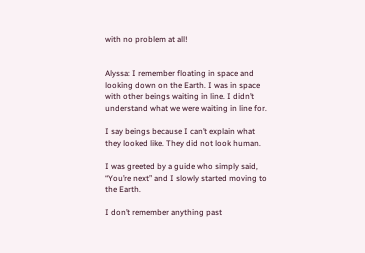with no problem at all!


Alyssa: I remember floating in space and looking down on the Earth. I was in space with other beings waiting in line. I didn’t understand what we were waiting in line for.

I say beings because I can’t explain what they looked like. They did not look human.

I was greeted by a guide who simply said, “You’re next” and I slowly started moving to the Earth.

I don’t remember anything past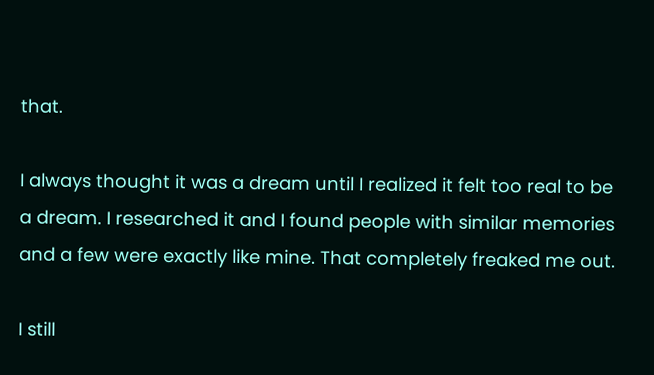that.

I always thought it was a dream until I realized it felt too real to be a dream. I researched it and I found people with similar memories and a few were exactly like mine. That completely freaked me out.

I still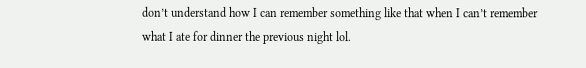don’t understand how I can remember something like that when I can’t remember what I ate for dinner the previous night lol.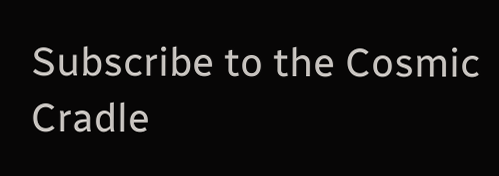Subscribe to the Cosmic Cradle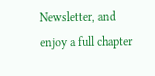Newsletter, and enjoy a full chapter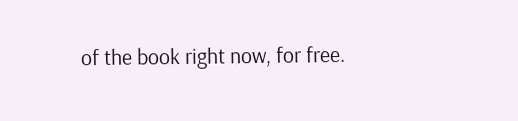of the book right now, for free.